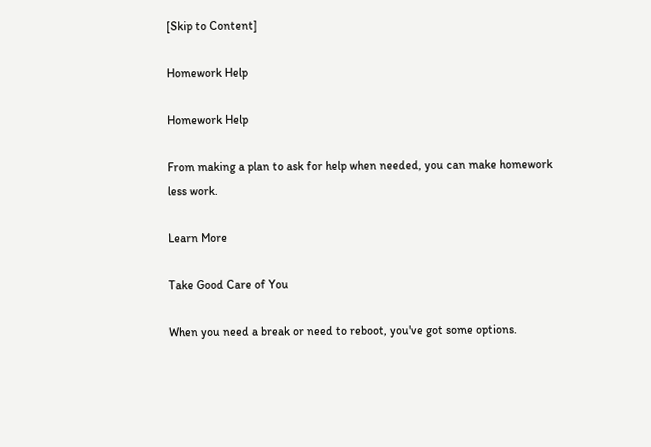[Skip to Content]

Homework Help

Homework Help

From making a plan to ask for help when needed, you can make homework less work.

Learn More

Take Good Care of You

When you need a break or need to reboot, you've got some options.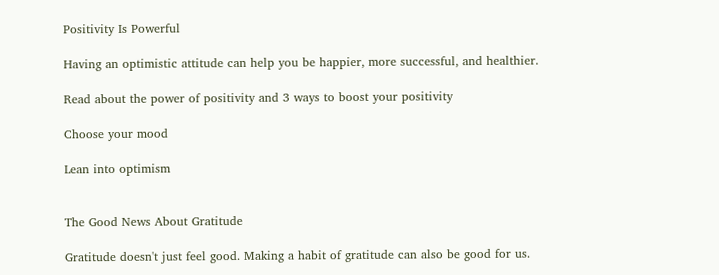Positivity Is Powerful

Having an optimistic attitude can help you be happier, more successful, and healthier.

Read about the power of positivity and 3 ways to boost your positivity

Choose your mood

Lean into optimism


The Good News About Gratitude

Gratitude doesn't just feel good. Making a habit of gratitude can also be good for us.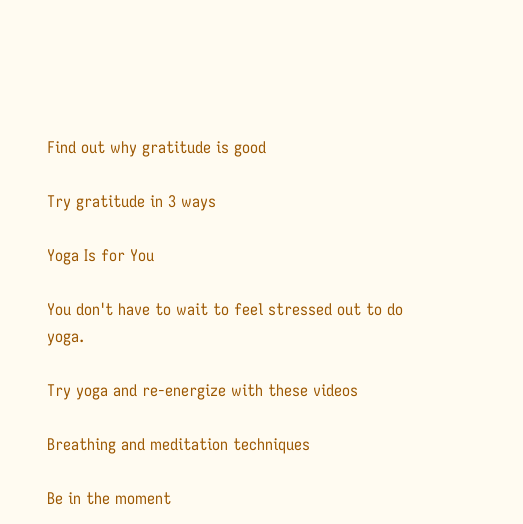Find out why gratitude is good

Try gratitude in 3 ways

Yoga Is for You

You don't have to wait to feel stressed out to do yoga.

Try yoga and re-energize with these videos

Breathing and meditation techniques

Be in the moment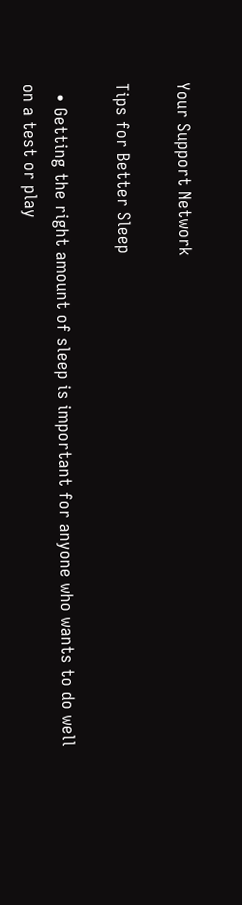Your Support Network

Tips for Better Sleep

  • Getting the right amount of sleep is important for anyone who wants to do well on a test or play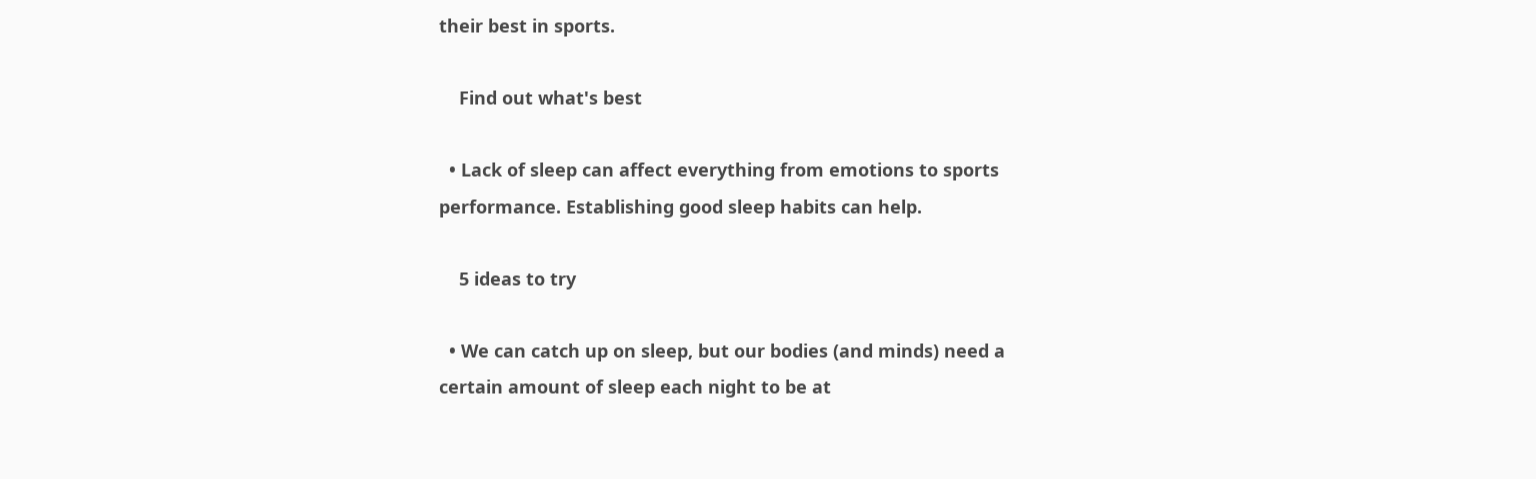their best in sports.

    Find out what's best

  • Lack of sleep can affect everything from emotions to sports performance. Establishing good sleep habits can help.

    5 ideas to try

  • We can catch up on sleep, but our bodies (and minds) need a certain amount of sleep each night to be at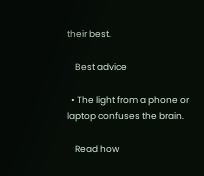their best.

    Best advice

  • The light from a phone or laptop confuses the brain.

    Read how